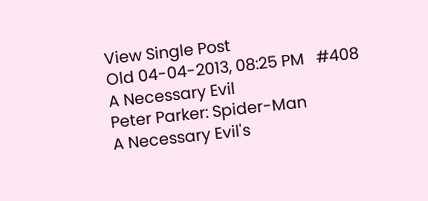View Single Post
Old 04-04-2013, 08:25 PM   #408
A Necessary Evil
Peter Parker: Spider-Man
A Necessary Evil's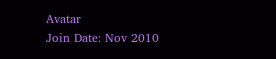Avatar
Join Date: Nov 2010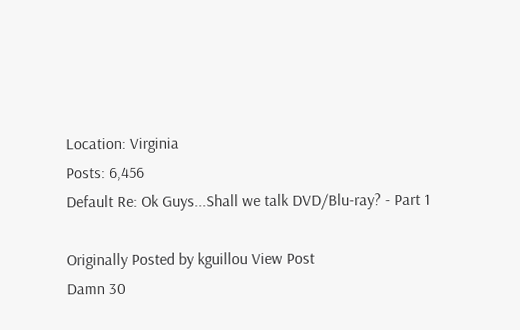Location: Virginia
Posts: 6,456
Default Re: Ok Guys...Shall we talk DVD/Blu-ray? - Part 1

Originally Posted by kguillou View Post
Damn 30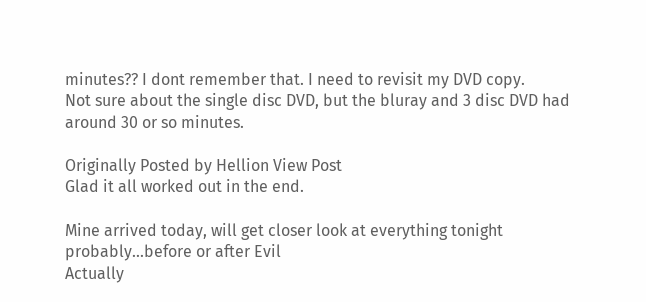minutes?? I dont remember that. I need to revisit my DVD copy.
Not sure about the single disc DVD, but the bluray and 3 disc DVD had around 30 or so minutes.

Originally Posted by Hellion View Post
Glad it all worked out in the end.

Mine arrived today, will get closer look at everything tonight probably...before or after Evil
Actually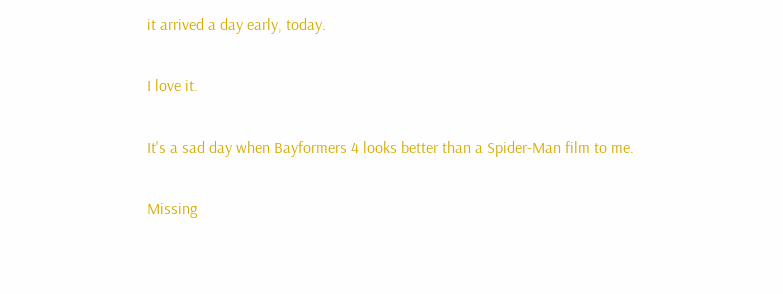it arrived a day early, today.

I love it.

It's a sad day when Bayformers 4 looks better than a Spider-Man film to me.

Missing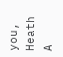you, Heath
A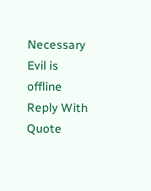Necessary Evil is offline   Reply With Quote